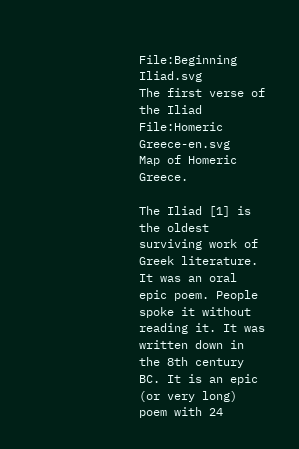File:Beginning Iliad.svg
The first verse of the Iliad
File:Homeric Greece-en.svg
Map of Homeric Greece.

The Iliad [1] is the oldest surviving work of Greek literature. It was an oral epic poem. People spoke it without reading it. It was written down in the 8th century BC. It is an epic (or very long) poem with 24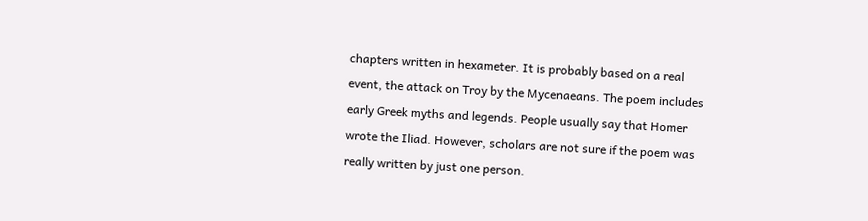chapters written in hexameter. It is probably based on a real event, the attack on Troy by the Mycenaeans. The poem includes early Greek myths and legends. People usually say that Homer wrote the Iliad. However, scholars are not sure if the poem was really written by just one person.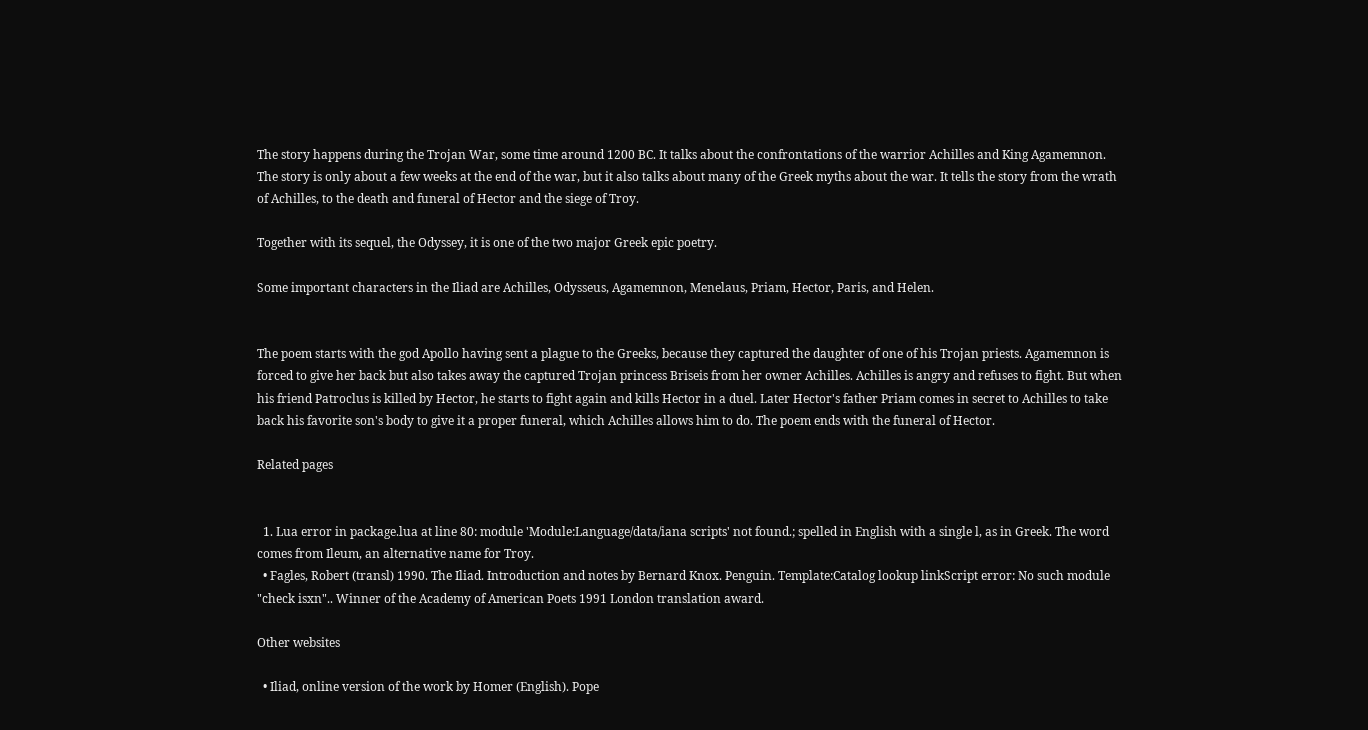The story happens during the Trojan War, some time around 1200 BC. It talks about the confrontations of the warrior Achilles and King Agamemnon. The story is only about a few weeks at the end of the war, but it also talks about many of the Greek myths about the war. It tells the story from the wrath of Achilles, to the death and funeral of Hector and the siege of Troy.

Together with its sequel, the Odyssey, it is one of the two major Greek epic poetry.

Some important characters in the Iliad are Achilles, Odysseus, Agamemnon, Menelaus, Priam, Hector, Paris, and Helen.


The poem starts with the god Apollo having sent a plague to the Greeks, because they captured the daughter of one of his Trojan priests. Agamemnon is forced to give her back but also takes away the captured Trojan princess Briseis from her owner Achilles. Achilles is angry and refuses to fight. But when his friend Patroclus is killed by Hector, he starts to fight again and kills Hector in a duel. Later Hector's father Priam comes in secret to Achilles to take back his favorite son's body to give it a proper funeral, which Achilles allows him to do. The poem ends with the funeral of Hector.

Related pages


  1. Lua error in package.lua at line 80: module 'Module:Language/data/iana scripts' not found.; spelled in English with a single l, as in Greek. The word comes from Ileum, an alternative name for Troy.
  • Fagles, Robert (transl) 1990. The Iliad. Introduction and notes by Bernard Knox. Penguin. Template:Catalog lookup linkScript error: No such module "check isxn".. Winner of the Academy of American Poets 1991 London translation award.

Other websites

  • Iliad, online version of the work by Homer (English). Pope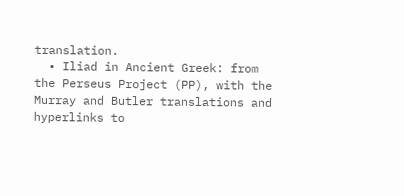translation.
  • Iliad in Ancient Greek: from the Perseus Project (PP), with the Murray and Butler translations and hyperlinks to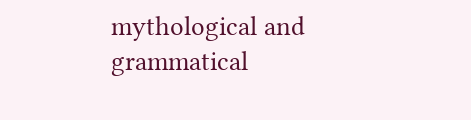mythological and grammatical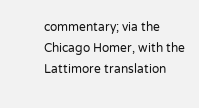commentary; via the Chicago Homer, with the Lattimore translation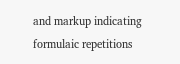and markup indicating formulaic repetitions